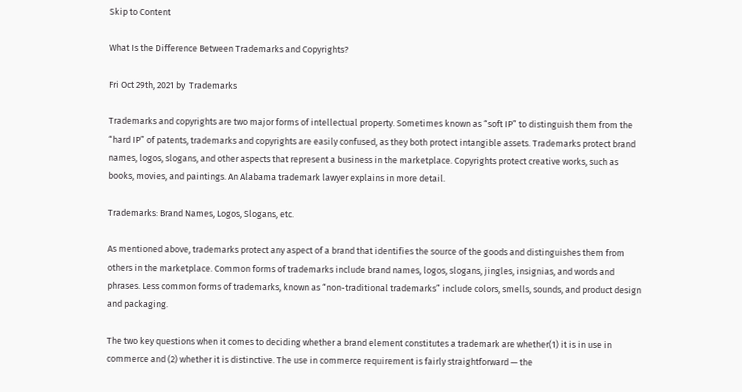Skip to Content

What Is the Difference Between Trademarks and Copyrights?

Fri Oct 29th, 2021 by  Trademarks

Trademarks and copyrights are two major forms of intellectual property. Sometimes known as “soft IP” to distinguish them from the “hard IP” of patents, trademarks and copyrights are easily confused, as they both protect intangible assets. Trademarks protect brand names, logos, slogans, and other aspects that represent a business in the marketplace. Copyrights protect creative works, such as books, movies, and paintings. An Alabama trademark lawyer explains in more detail.

Trademarks: Brand Names, Logos, Slogans, etc.

As mentioned above, trademarks protect any aspect of a brand that identifies the source of the goods and distinguishes them from others in the marketplace. Common forms of trademarks include brand names, logos, slogans, jingles, insignias, and words and phrases. Less common forms of trademarks, known as “non-traditional trademarks” include colors, smells, sounds, and product design and packaging.

The two key questions when it comes to deciding whether a brand element constitutes a trademark are whether(1) it is in use in commerce and (2) whether it is distinctive. The use in commerce requirement is fairly straightforward — the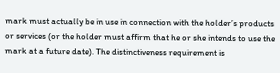mark must actually be in use in connection with the holder’s products or services (or the holder must affirm that he or she intends to use the mark at a future date). The distinctiveness requirement is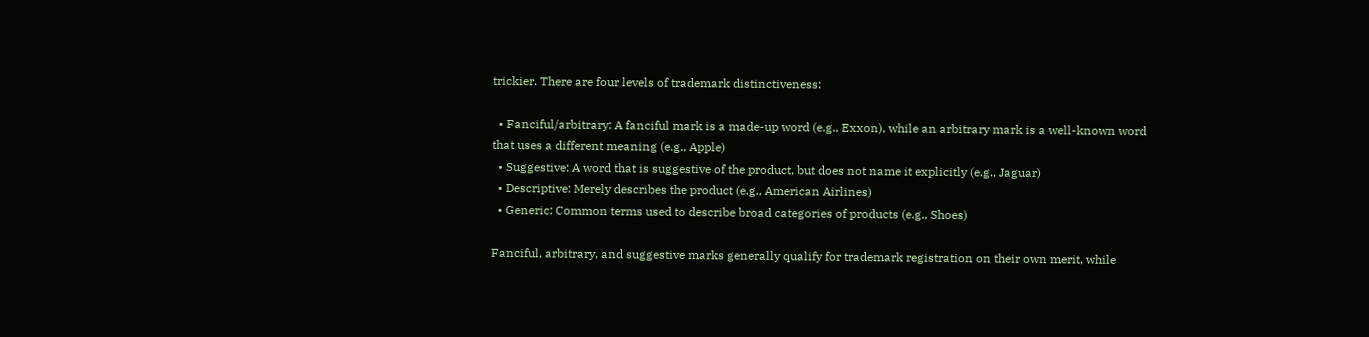trickier. There are four levels of trademark distinctiveness:

  • Fanciful/arbitrary: A fanciful mark is a made-up word (e.g., Exxon), while an arbitrary mark is a well-known word that uses a different meaning (e.g., Apple)
  • Suggestive: A word that is suggestive of the product, but does not name it explicitly (e.g., Jaguar)
  • Descriptive: Merely describes the product (e.g., American Airlines)
  • Generic: Common terms used to describe broad categories of products (e.g., Shoes)

Fanciful, arbitrary, and suggestive marks generally qualify for trademark registration on their own merit, while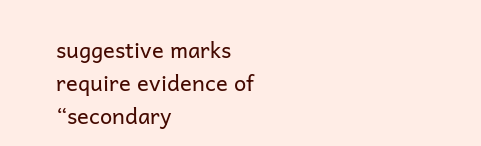suggestive marks require evidence of “secondary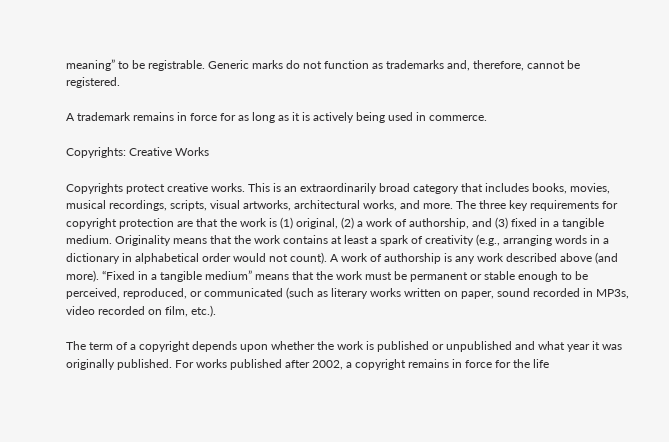meaning” to be registrable. Generic marks do not function as trademarks and, therefore, cannot be registered.

A trademark remains in force for as long as it is actively being used in commerce.

Copyrights: Creative Works

Copyrights protect creative works. This is an extraordinarily broad category that includes books, movies, musical recordings, scripts, visual artworks, architectural works, and more. The three key requirements for copyright protection are that the work is (1) original, (2) a work of authorship, and (3) fixed in a tangible medium. Originality means that the work contains at least a spark of creativity (e.g., arranging words in a dictionary in alphabetical order would not count). A work of authorship is any work described above (and more). “Fixed in a tangible medium” means that the work must be permanent or stable enough to be perceived, reproduced, or communicated (such as literary works written on paper, sound recorded in MP3s, video recorded on film, etc.).

The term of a copyright depends upon whether the work is published or unpublished and what year it was originally published. For works published after 2002, a copyright remains in force for the life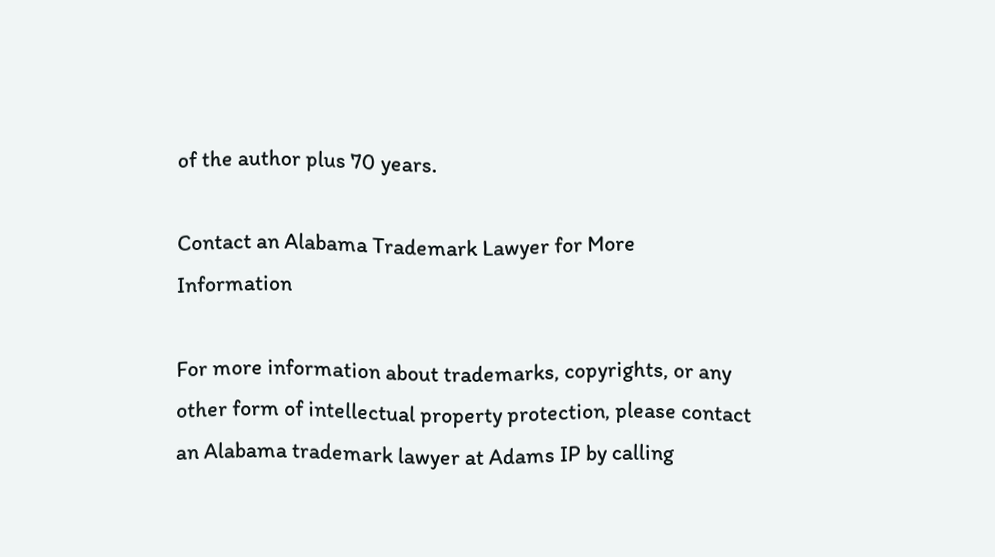of the author plus 70 years.

Contact an Alabama Trademark Lawyer for More Information

For more information about trademarks, copyrights, or any other form of intellectual property protection, please contact an Alabama trademark lawyer at Adams IP by calling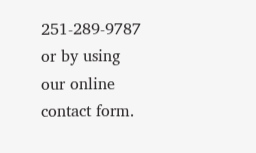251-289-9787 or by using our online contact form.